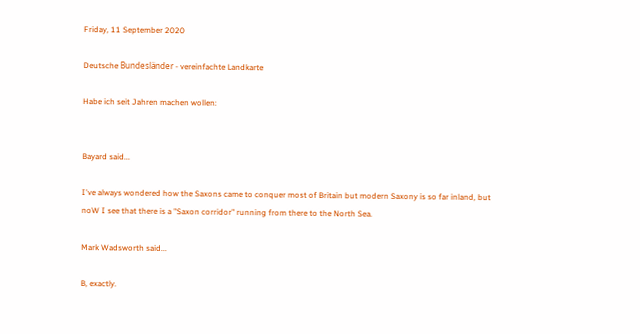Friday, 11 September 2020

Deutsche Bundesländer - vereinfachte Landkarte

Habe ich seit Jahren machen wollen:


Bayard said...

I've always wondered how the Saxons came to conquer most of Britain but modern Saxony is so far inland, but noW I see that there is a "Saxon corridor" running from there to the North Sea.

Mark Wadsworth said...

B, exactly.